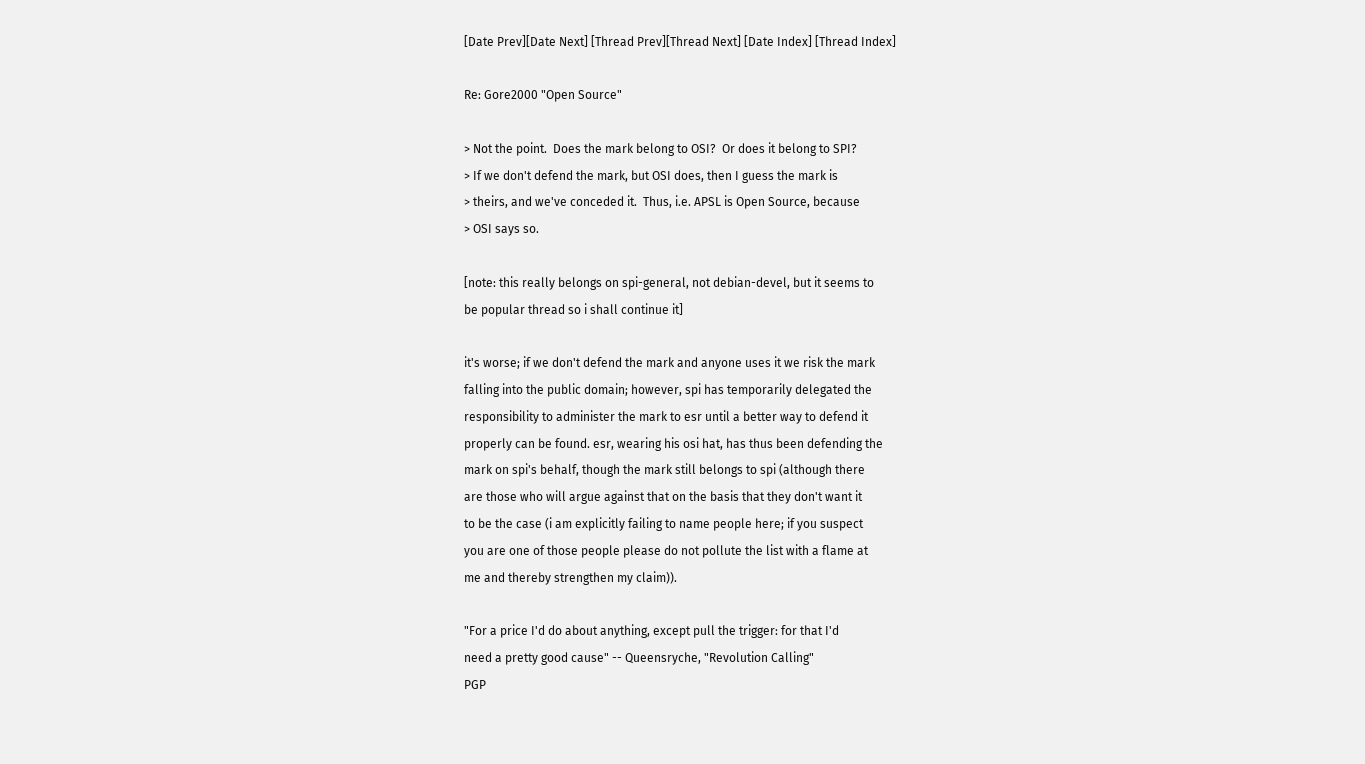[Date Prev][Date Next] [Thread Prev][Thread Next] [Date Index] [Thread Index]

Re: Gore2000 "Open Source"

> Not the point.  Does the mark belong to OSI?  Or does it belong to SPI?
> If we don't defend the mark, but OSI does, then I guess the mark is
> theirs, and we've conceded it.  Thus, i.e. APSL is Open Source, because
> OSI says so.

[note: this really belongs on spi-general, not debian-devel, but it seems to
be popular thread so i shall continue it]

it's worse; if we don't defend the mark and anyone uses it we risk the mark
falling into the public domain; however, spi has temporarily delegated the
responsibility to administer the mark to esr until a better way to defend it
properly can be found. esr, wearing his osi hat, has thus been defending the
mark on spi's behalf, though the mark still belongs to spi (although there
are those who will argue against that on the basis that they don't want it
to be the case (i am explicitly failing to name people here; if you suspect
you are one of those people please do not pollute the list with a flame at
me and thereby strengthen my claim)).

"For a price I'd do about anything, except pull the trigger: for that I'd
need a pretty good cause" -- Queensryche, "Revolution Calling"
PGP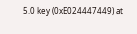5.0 key (0xE024447449) at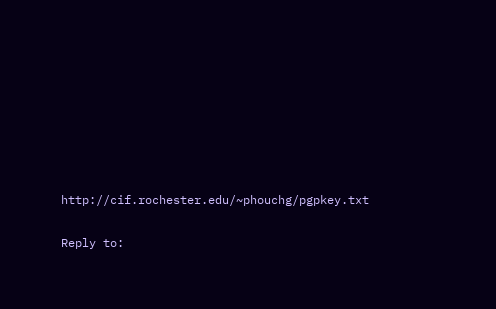http://cif.rochester.edu/~phouchg/pgpkey.txt

Reply to: